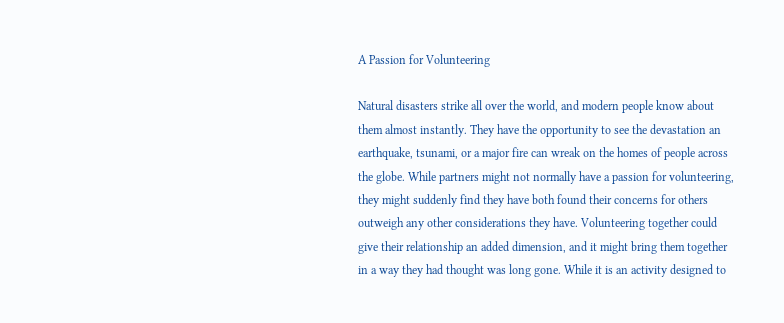A Passion for Volunteering

Natural disasters strike all over the world, and modern people know about them almost instantly. They have the opportunity to see the devastation an earthquake, tsunami, or a major fire can wreak on the homes of people across the globe. While partners might not normally have a passion for volunteering, they might suddenly find they have both found their concerns for others outweigh any other considerations they have. Volunteering together could give their relationship an added dimension, and it might bring them together in a way they had thought was long gone. While it is an activity designed to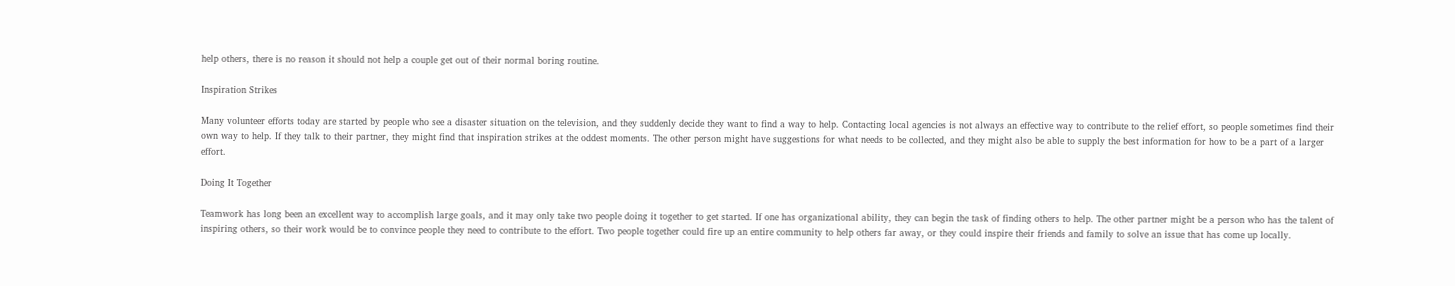help others, there is no reason it should not help a couple get out of their normal boring routine.

Inspiration Strikes

Many volunteer efforts today are started by people who see a disaster situation on the television, and they suddenly decide they want to find a way to help. Contacting local agencies is not always an effective way to contribute to the relief effort, so people sometimes find their own way to help. If they talk to their partner, they might find that inspiration strikes at the oddest moments. The other person might have suggestions for what needs to be collected, and they might also be able to supply the best information for how to be a part of a larger effort.

Doing It Together

Teamwork has long been an excellent way to accomplish large goals, and it may only take two people doing it together to get started. If one has organizational ability, they can begin the task of finding others to help. The other partner might be a person who has the talent of inspiring others, so their work would be to convince people they need to contribute to the effort. Two people together could fire up an entire community to help others far away, or they could inspire their friends and family to solve an issue that has come up locally.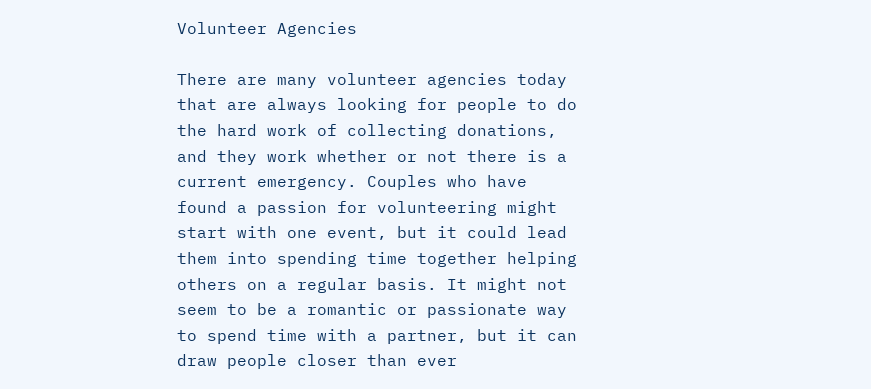Volunteer Agencies

There are many volunteer agencies today that are always looking for people to do the hard work of collecting donations, and they work whether or not there is a current emergency. Couples who have found a passion for volunteering might start with one event, but it could lead them into spending time together helping others on a regular basis. It might not seem to be a romantic or passionate way to spend time with a partner, but it can draw people closer than ever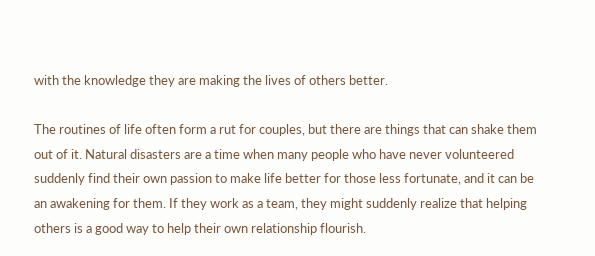with the knowledge they are making the lives of others better.

The routines of life often form a rut for couples, but there are things that can shake them out of it. Natural disasters are a time when many people who have never volunteered suddenly find their own passion to make life better for those less fortunate, and it can be an awakening for them. If they work as a team, they might suddenly realize that helping others is a good way to help their own relationship flourish.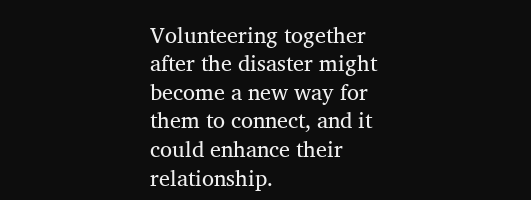Volunteering together after the disaster might become a new way for them to connect, and it could enhance their relationship.